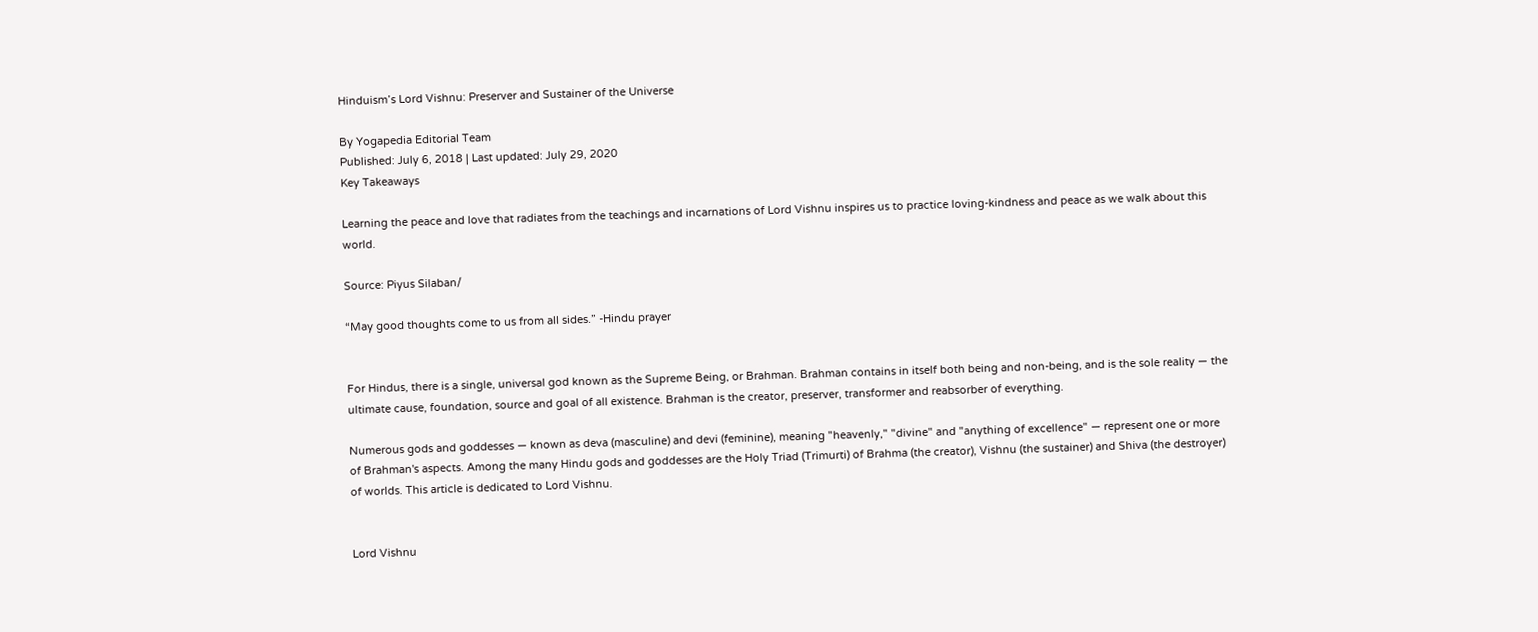Hinduism’s Lord Vishnu: Preserver and Sustainer of the Universe

By Yogapedia Editorial Team
Published: July 6, 2018 | Last updated: July 29, 2020
Key Takeaways

Learning the peace and love that radiates from the teachings and incarnations of Lord Vishnu inspires us to practice loving-kindness and peace as we walk about this world.

Source: Piyus Silaban/

“May good thoughts come to us from all sides.” -Hindu prayer


For Hindus, there is a single, universal god known as the Supreme Being, or Brahman. Brahman contains in itself both being and non-being, and is the sole reality — the ultimate cause, foundation, source and goal of all existence. Brahman is the creator, preserver, transformer and reabsorber of everything.

Numerous gods and goddesses — known as deva (masculine) and devi (feminine), meaning "heavenly," "divine" and "anything of excellence" — represent one or more of Brahman's aspects. Among the many Hindu gods and goddesses are the Holy Triad (Trimurti) of Brahma (the creator), Vishnu (the sustainer) and Shiva (the destroyer) of worlds. This article is dedicated to Lord Vishnu.


Lord Vishnu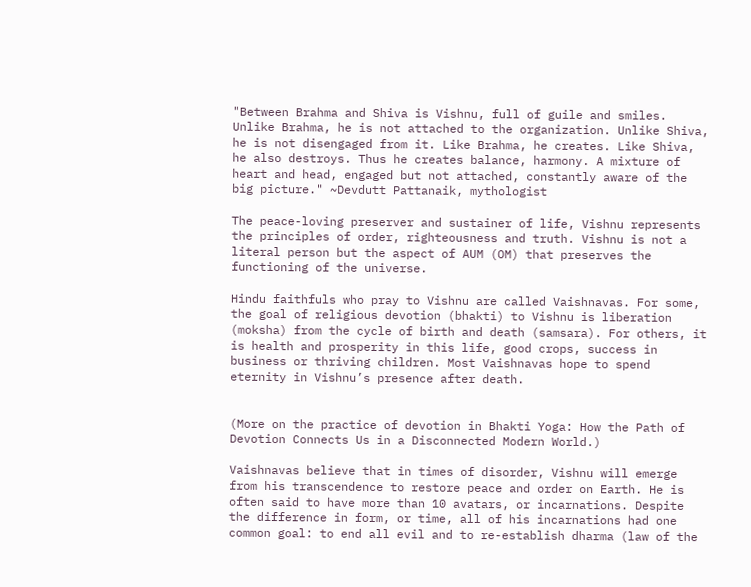"Between Brahma and Shiva is Vishnu, full of guile and smiles. Unlike Brahma, he is not attached to the organization. Unlike Shiva, he is not disengaged from it. Like Brahma, he creates. Like Shiva, he also destroys. Thus he creates balance, harmony. A mixture of heart and head, engaged but not attached, constantly aware of the big picture." ~Devdutt Pattanaik, mythologist

The peace-loving preserver and sustainer of life, Vishnu represents the principles of order, righteousness and truth. Vishnu is not a literal person but the aspect of AUM (OM) that preserves the functioning of the universe.

Hindu faithfuls who pray to Vishnu are called Vaishnavas. For some, the goal of religious devotion (bhakti) to Vishnu is liberation (moksha) from the cycle of birth and death (samsara). For others, it is health and prosperity in this life, good crops, success in business or thriving children. Most Vaishnavas hope to spend eternity in Vishnu’s presence after death.


(More on the practice of devotion in Bhakti Yoga: How the Path of Devotion Connects Us in a Disconnected Modern World.)

Vaishnavas believe that in times of disorder, Vishnu will emerge from his transcendence to restore peace and order on Earth. He is often said to have more than 10 avatars, or incarnations. Despite the difference in form, or time, all of his incarnations had one common goal: to end all evil and to re-establish dharma (law of the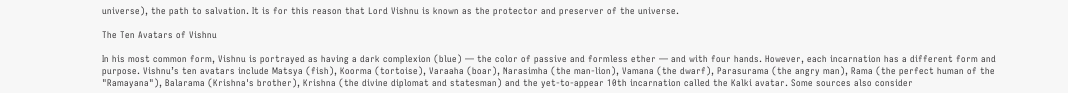universe), the path to salvation. It is for this reason that Lord Vishnu is known as the protector and preserver of the universe.

The Ten Avatars of Vishnu

In his most common form, Vishnu is portrayed as having a dark complexion (blue) — the color of passive and formless ether — and with four hands. However, each incarnation has a different form and purpose. Vishnu’s ten avatars include Matsya (fish), Koorma (tortoise), Varaaha (boar), Narasimha (the man-lion), Vamana (the dwarf), Parasurama (the angry man), Rama (the perfect human of the "Ramayana"), Balarama (Krishna's brother), Krishna (the divine diplomat and statesman) and the yet-to-appear 10th incarnation called the Kalki avatar. Some sources also consider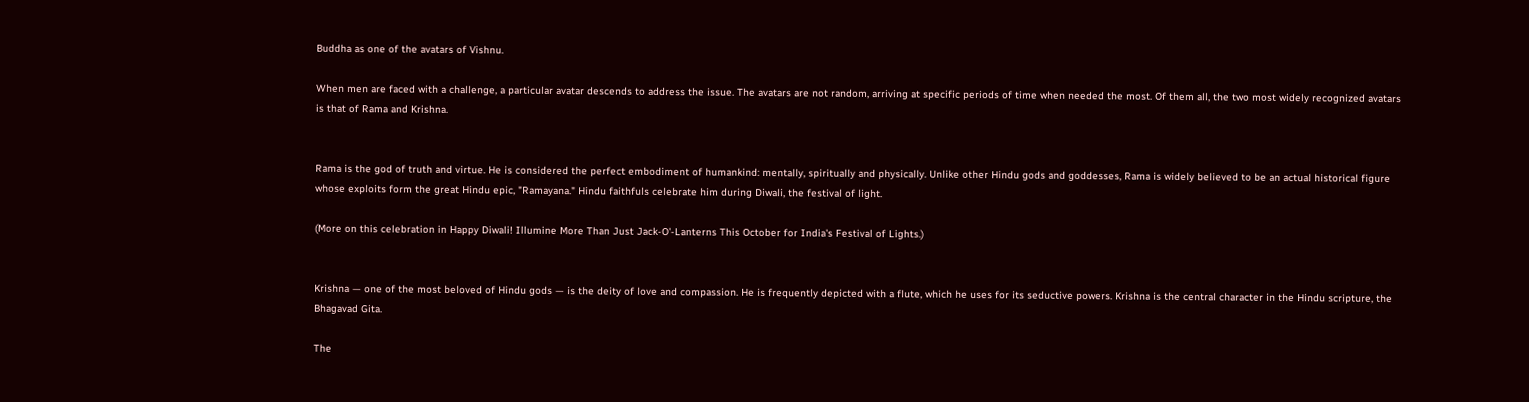Buddha as one of the avatars of Vishnu.

When men are faced with a challenge, a particular avatar descends to address the issue. The avatars are not random, arriving at specific periods of time when needed the most. Of them all, the two most widely recognized avatars is that of Rama and Krishna.


Rama is the god of truth and virtue. He is considered the perfect embodiment of humankind: mentally, spiritually and physically. Unlike other Hindu gods and goddesses, Rama is widely believed to be an actual historical figure whose exploits form the great Hindu epic, "Ramayana." Hindu faithfuls celebrate him during Diwali, the festival of light.

(More on this celebration in Happy Diwali! Illumine More Than Just Jack-O'-Lanterns This October for India's Festival of Lights.)


Krishna — one of the most beloved of Hindu gods — is the deity of love and compassion. He is frequently depicted with a flute, which he uses for its seductive powers. Krishna is the central character in the Hindu scripture, the Bhagavad Gita.

The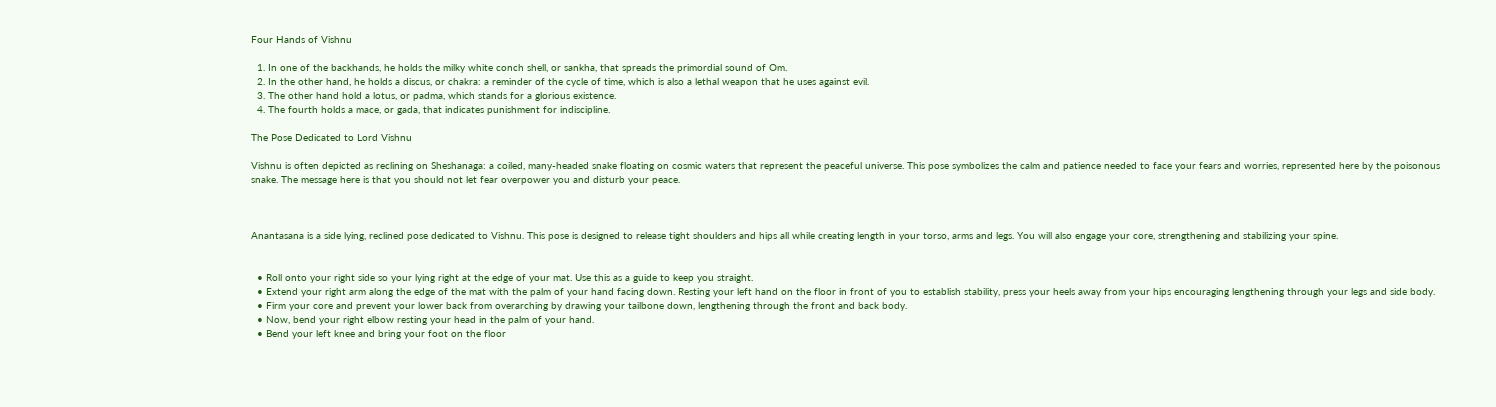Four Hands of Vishnu

  1. In one of the backhands, he holds the milky white conch shell, or sankha, that spreads the primordial sound of Om.
  2. In the other hand, he holds a discus, or chakra: a reminder of the cycle of time, which is also a lethal weapon that he uses against evil.
  3. The other hand hold a lotus, or padma, which stands for a glorious existence.
  4. The fourth holds a mace, or gada, that indicates punishment for indiscipline.

The Pose Dedicated to Lord Vishnu

Vishnu is often depicted as reclining on Sheshanaga: a coiled, many-headed snake floating on cosmic waters that represent the peaceful universe. This pose symbolizes the calm and patience needed to face your fears and worries, represented here by the poisonous snake. The message here is that you should not let fear overpower you and disturb your peace.



Anantasana is a side lying, reclined pose dedicated to Vishnu. This pose is designed to release tight shoulders and hips all while creating length in your torso, arms and legs. You will also engage your core, strengthening and stabilizing your spine.


  • Roll onto your right side so your lying right at the edge of your mat. Use this as a guide to keep you straight.
  • Extend your right arm along the edge of the mat with the palm of your hand facing down. Resting your left hand on the floor in front of you to establish stability, press your heels away from your hips encouraging lengthening through your legs and side body.
  • Firm your core and prevent your lower back from overarching by drawing your tailbone down, lengthening through the front and back body.
  • Now, bend your right elbow resting your head in the palm of your hand.
  • Bend your left knee and bring your foot on the floor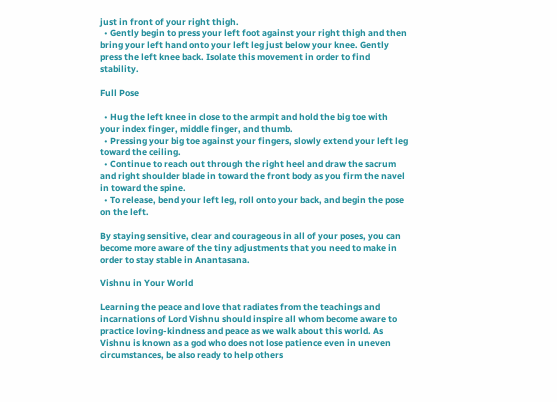just in front of your right thigh.
  • Gently begin to press your left foot against your right thigh and then bring your left hand onto your left leg just below your knee. Gently press the left knee back. Isolate this movement in order to find stability.

Full Pose

  • Hug the left knee in close to the armpit and hold the big toe with your index finger, middle finger, and thumb.
  • Pressing your big toe against your fingers, slowly extend your left leg toward the ceiling.
  • Continue to reach out through the right heel and draw the sacrum and right shoulder blade in toward the front body as you firm the navel in toward the spine.
  • To release, bend your left leg, roll onto your back, and begin the pose on the left.

By staying sensitive, clear and courageous in all of your poses, you can become more aware of the tiny adjustments that you need to make in order to stay stable in Anantasana.

Vishnu in Your World

Learning the peace and love that radiates from the teachings and incarnations of Lord Vishnu should inspire all whom become aware to practice loving-kindness and peace as we walk about this world. As Vishnu is known as a god who does not lose patience even in uneven circumstances, be also ready to help others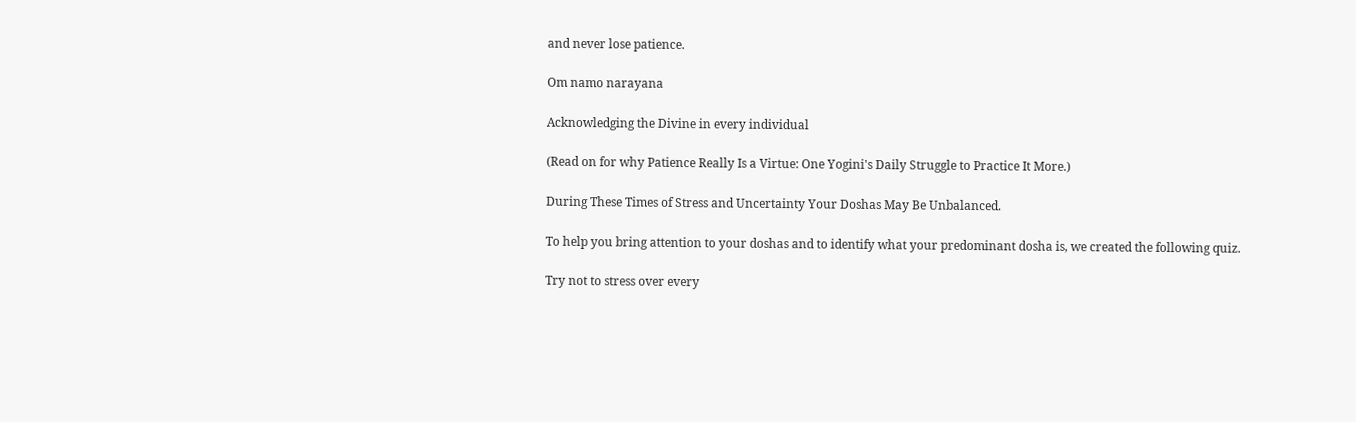and never lose patience.

Om namo narayana

Acknowledging the Divine in every individual

(Read on for why Patience Really Is a Virtue: One Yogini's Daily Struggle to Practice It More.)

During These Times of Stress and Uncertainty Your Doshas May Be Unbalanced.

To help you bring attention to your doshas and to identify what your predominant dosha is, we created the following quiz.

Try not to stress over every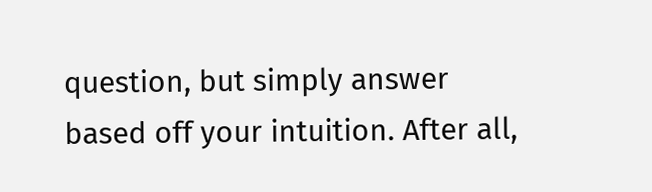question, but simply answer based off your intuition. After all,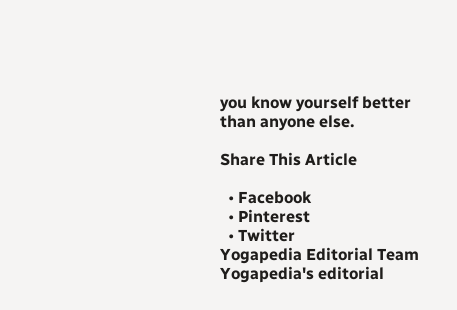you know yourself better than anyone else.

Share This Article

  • Facebook
  • Pinterest
  • Twitter
Yogapedia Editorial Team
Yogapedia's editorial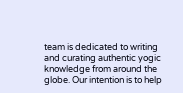team is dedicated to writing and curating authentic yogic knowledge from around the globe. Our intention is to help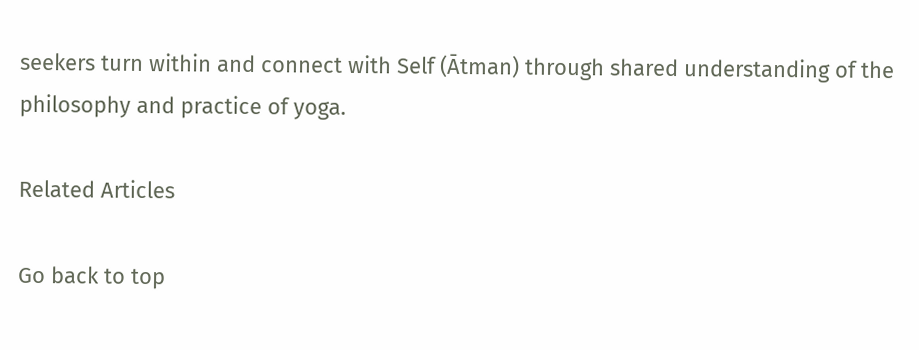seekers turn within and connect with Self (Ātman) through shared understanding of the philosophy and practice of yoga.

Related Articles

Go back to top